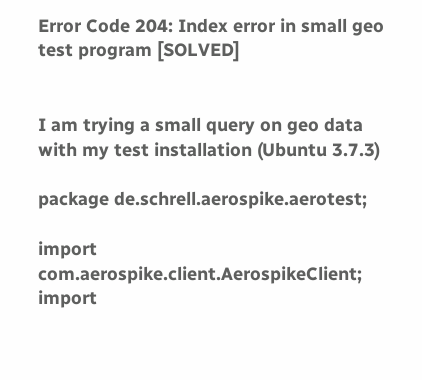Error Code 204: Index error in small geo test program [SOLVED]


I am trying a small query on geo data with my test installation (Ubuntu 3.7.3)

package de.schrell.aerospike.aerotest;

import com.aerospike.client.AerospikeClient;
import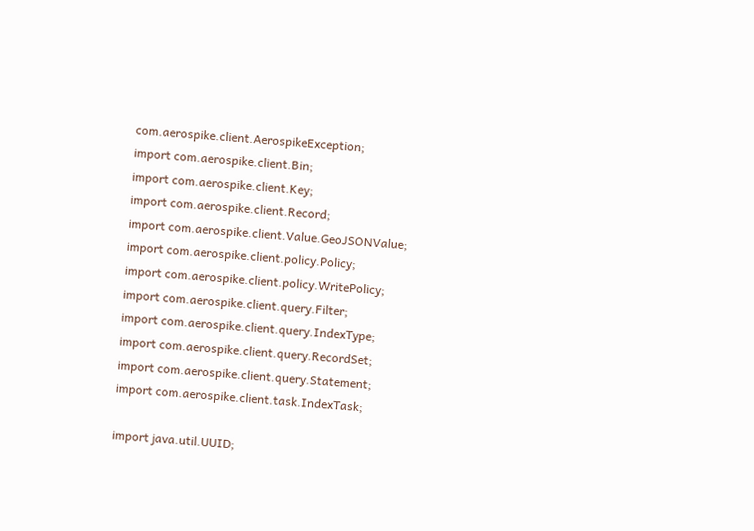com.aerospike.client.AerospikeException;
import com.aerospike.client.Bin;
import com.aerospike.client.Key;
import com.aerospike.client.Record;
import com.aerospike.client.Value.GeoJSONValue;
import com.aerospike.client.policy.Policy;
import com.aerospike.client.policy.WritePolicy;
import com.aerospike.client.query.Filter;
import com.aerospike.client.query.IndexType;
import com.aerospike.client.query.RecordSet;
import com.aerospike.client.query.Statement;
import com.aerospike.client.task.IndexTask;

import java.util.UUID;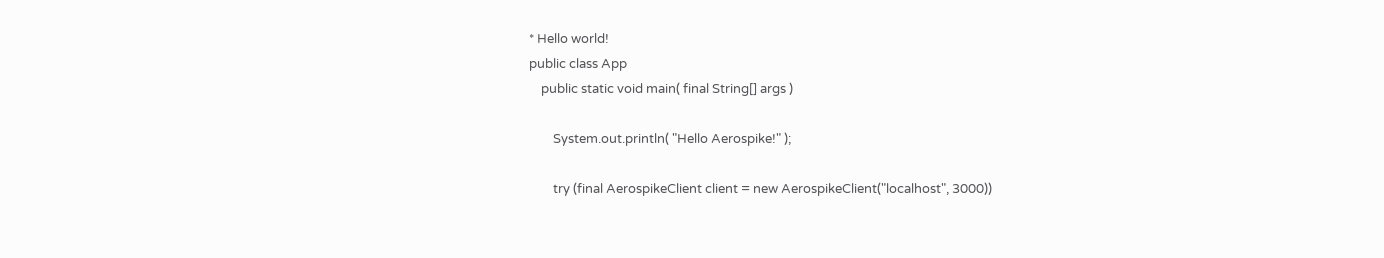* Hello world!
public class App
    public static void main( final String[] args )

        System.out.println( "Hello Aerospike!" );

        try (final AerospikeClient client = new AerospikeClient("localhost", 3000))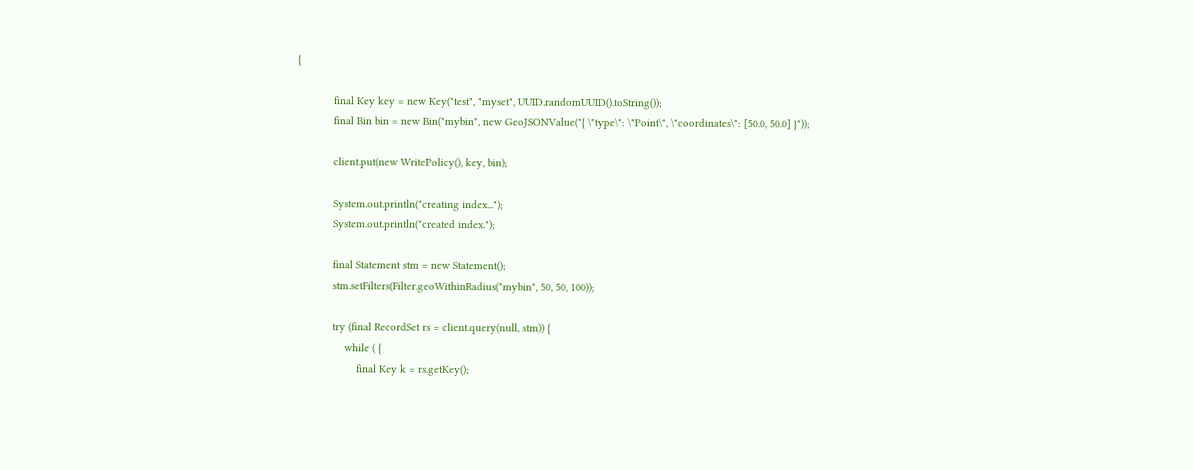{

            final Key key = new Key("test", "myset", UUID.randomUUID().toString());
            final Bin bin = new Bin("mybin", new GeoJSONValue("{ \"type\": \"Point\", \"coordinates\": [50.0, 50.0] }"));

            client.put(new WritePolicy(), key, bin);

            System.out.println("creating index...");
            System.out.println("created index.");

            final Statement stm = new Statement();
            stm.setFilters(Filter.geoWithinRadius("mybin", 50, 50, 100));

            try (final RecordSet rs = client.query(null, stm)) {
                while ( {
                    final Key k = rs.getKey();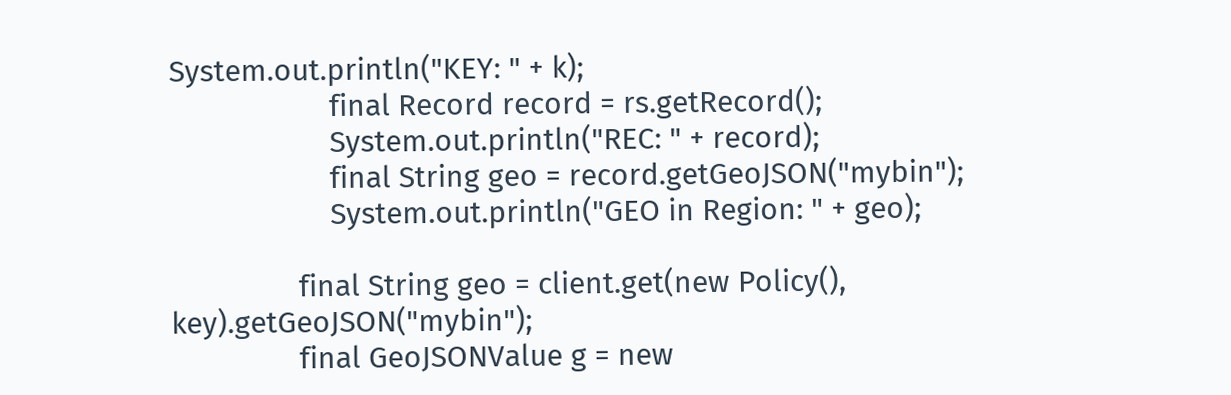System.out.println("KEY: " + k);
                    final Record record = rs.getRecord();
                    System.out.println("REC: " + record);
                    final String geo = record.getGeoJSON("mybin");
                    System.out.println("GEO in Region: " + geo);

                final String geo = client.get(new Policy(), key).getGeoJSON("mybin");
                final GeoJSONValue g = new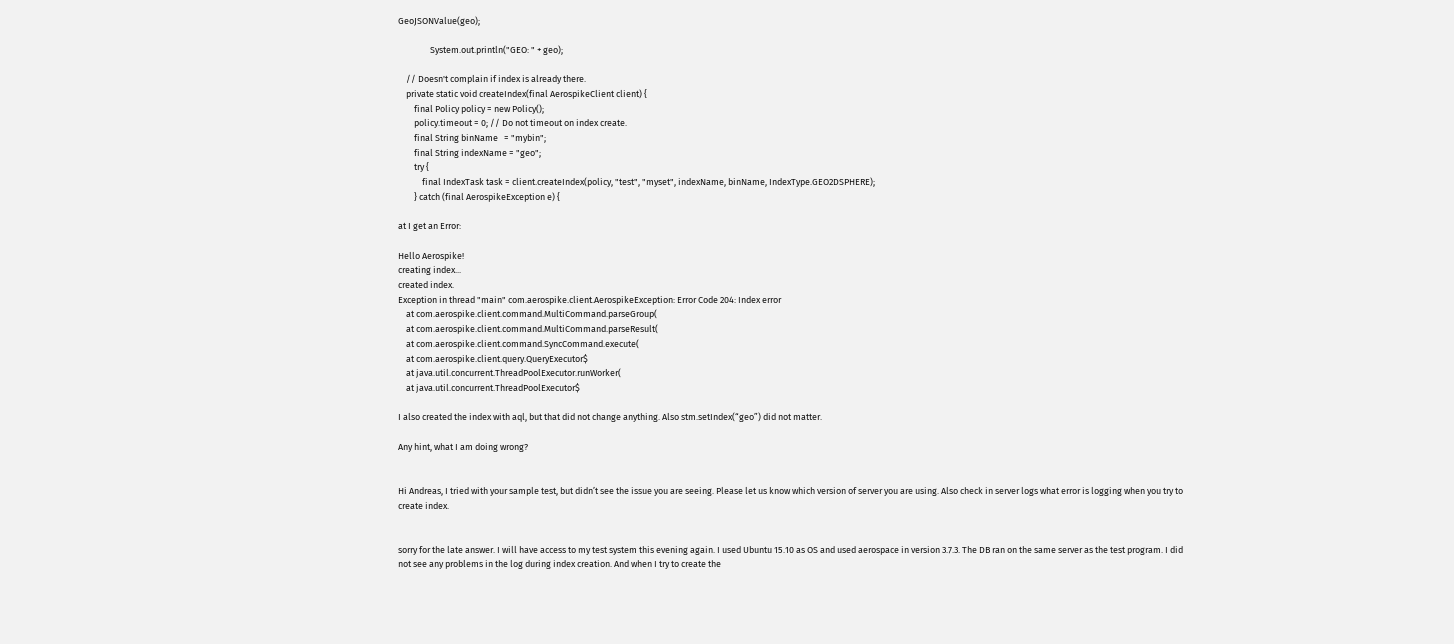GeoJSONValue(geo);

                System.out.println("GEO: " + geo);

    // Doesn't complain if index is already there.
    private static void createIndex(final AerospikeClient client) {
        final Policy policy = new Policy();
        policy.timeout = 0; // Do not timeout on index create.
        final String binName   = "mybin";
        final String indexName = "geo";
        try {
            final IndexTask task = client.createIndex(policy, "test", "myset", indexName, binName, IndexType.GEO2DSPHERE);
        } catch (final AerospikeException e) {

at I get an Error:

Hello Aerospike!
creating index...
created index.
Exception in thread "main" com.aerospike.client.AerospikeException: Error Code 204: Index error
    at com.aerospike.client.command.MultiCommand.parseGroup(
    at com.aerospike.client.command.MultiCommand.parseResult(
    at com.aerospike.client.command.SyncCommand.execute(
    at com.aerospike.client.query.QueryExecutor$
    at java.util.concurrent.ThreadPoolExecutor.runWorker(
    at java.util.concurrent.ThreadPoolExecutor$

I also created the index with aql, but that did not change anything. Also stm.setIndex(“geo”) did not matter.

Any hint, what I am doing wrong?


Hi Andreas, I tried with your sample test, but didn’t see the issue you are seeing. Please let us know which version of server you are using. Also check in server logs what error is logging when you try to create index.


sorry for the late answer. I will have access to my test system this evening again. I used Ubuntu 15.10 as OS and used aerospace in version 3.7.3. The DB ran on the same server as the test program. I did not see any problems in the log during index creation. And when I try to create the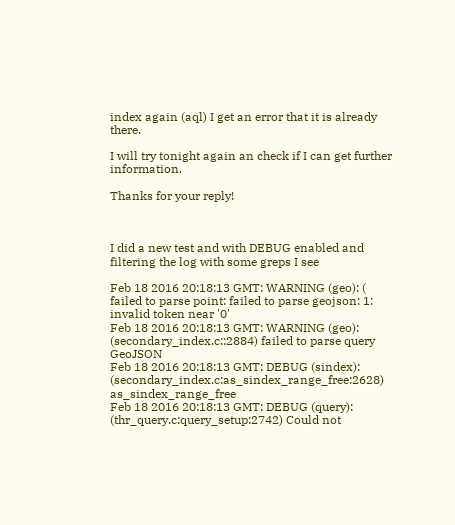index again (aql) I get an error that it is already there.

I will try tonight again an check if I can get further information.

Thanks for your reply!



I did a new test and with DEBUG enabled and filtering the log with some greps I see

Feb 18 2016 20:18:13 GMT: WARNING (geo): ( failed to parse point: failed to parse geojson: 1: invalid token near '0'
Feb 18 2016 20:18:13 GMT: WARNING (geo): (secondary_index.c::2884) failed to parse query GeoJSON
Feb 18 2016 20:18:13 GMT: DEBUG (sindex): (secondary_index.c:as_sindex_range_free:2628) as_sindex_range_free
Feb 18 2016 20:18:13 GMT: DEBUG (query): (thr_query.c:query_setup:2742) Could not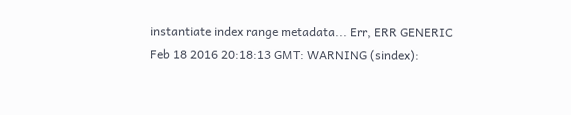instantiate index range metadata... Err, ERR GENERIC
Feb 18 2016 20:18:13 GMT: WARNING (sindex):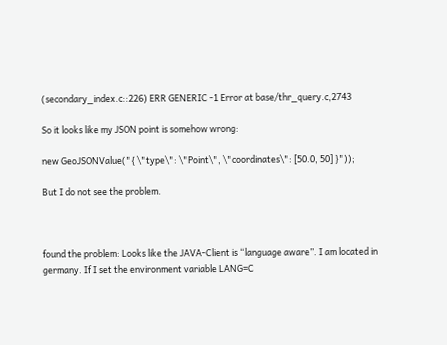(secondary_index.c::226) ERR GENERIC -1 Error at base/thr_query.c,2743

So it looks like my JSON point is somehow wrong:

new GeoJSONValue("{ \"type\": \"Point\", \"coordinates\": [50.0, 50] }"));

But I do not see the problem.



found the problem: Looks like the JAVA-Client is “language aware”. I am located in germany. If I set the environment variable LANG=C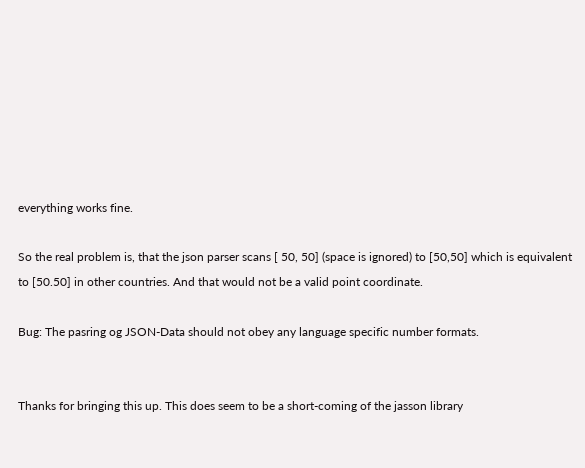everything works fine.

So the real problem is, that the json parser scans [ 50, 50] (space is ignored) to [50,50] which is equivalent to [50.50] in other countries. And that would not be a valid point coordinate.

Bug: The pasring og JSON-Data should not obey any language specific number formats.


Thanks for bringing this up. This does seem to be a short-coming of the jasson library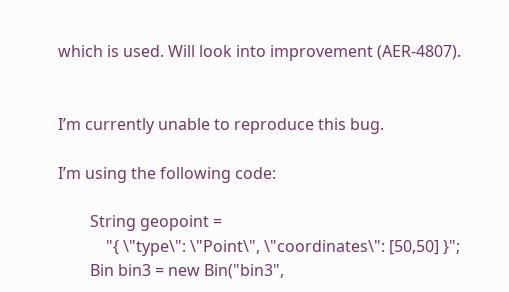which is used. Will look into improvement (AER-4807).


I’m currently unable to reproduce this bug.

I’m using the following code:

        String geopoint =
            "{ \"type\": \"Point\", \"coordinates\": [50,50] }";
        Bin bin3 = new Bin("bin3",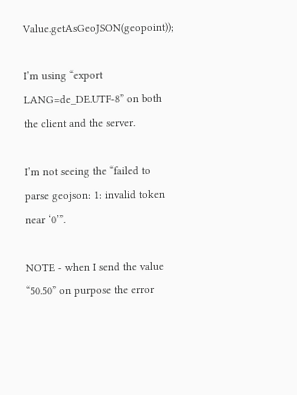Value.getAsGeoJSON(geopoint));

I’m using “export LANG=de_DE.UTF-8” on both the client and the server.

I’m not seeing the “failed to parse geojson: 1: invalid token near ‘0’”.

NOTE - when I send the value “50.50” on purpose the error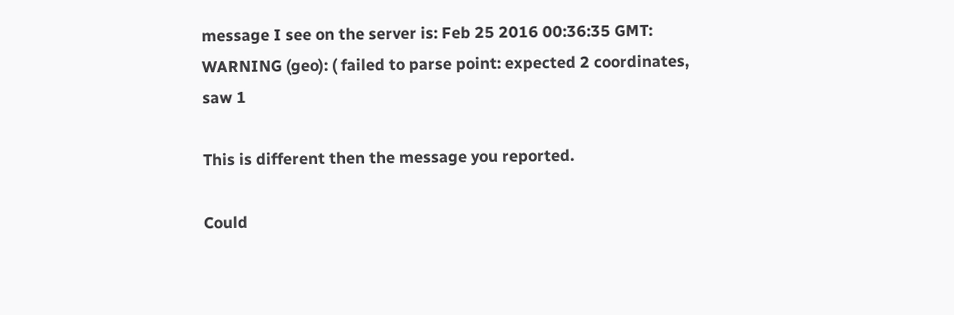message I see on the server is: Feb 25 2016 00:36:35 GMT: WARNING (geo): ( failed to parse point: expected 2 coordinates, saw 1

This is different then the message you reported.

Could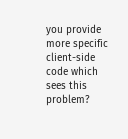you provide more specific client-side code which sees this problem?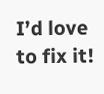I’d love to fix it!